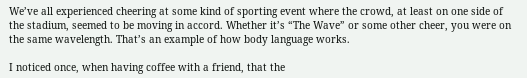We’ve all experienced cheering at some kind of sporting event where the crowd, at least on one side of the stadium, seemed to be moving in accord. Whether it’s “The Wave” or some other cheer, you were on the same wavelength. That’s an example of how body language works.

I noticed once, when having coffee with a friend, that the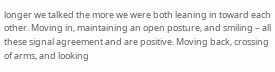longer we talked the more we were both leaning in toward each other. Moving in, maintaining an open posture, and smiling – all these signal agreement and are positive. Moving back, crossing of arms, and looking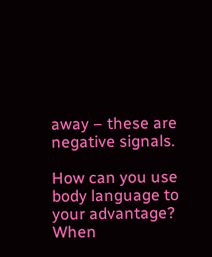away – these are negative signals.

How can you use body language to your advantage? When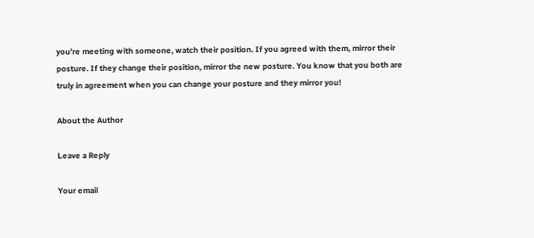you’re meeting with someone, watch their position. If you agreed with them, mirror their posture. If they change their position, mirror the new posture. You know that you both are truly in agreement when you can change your posture and they mirror you!

About the Author

Leave a Reply

Your email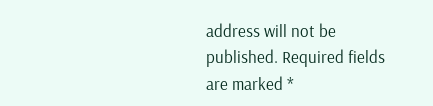address will not be published. Required fields are marked *